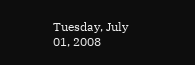Tuesday, July 01, 2008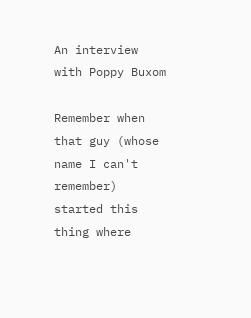An interview with Poppy Buxom

Remember when that guy (whose name I can't remember) started this thing where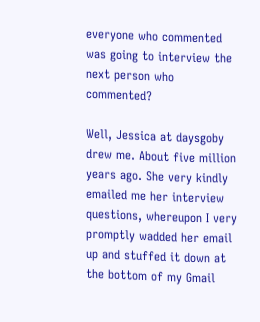everyone who commented was going to interview the next person who commented?

Well, Jessica at daysgoby drew me. About five million years ago. She very kindly emailed me her interview questions, whereupon I very promptly wadded her email up and stuffed it down at the bottom of my Gmail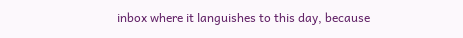inbox where it languishes to this day, because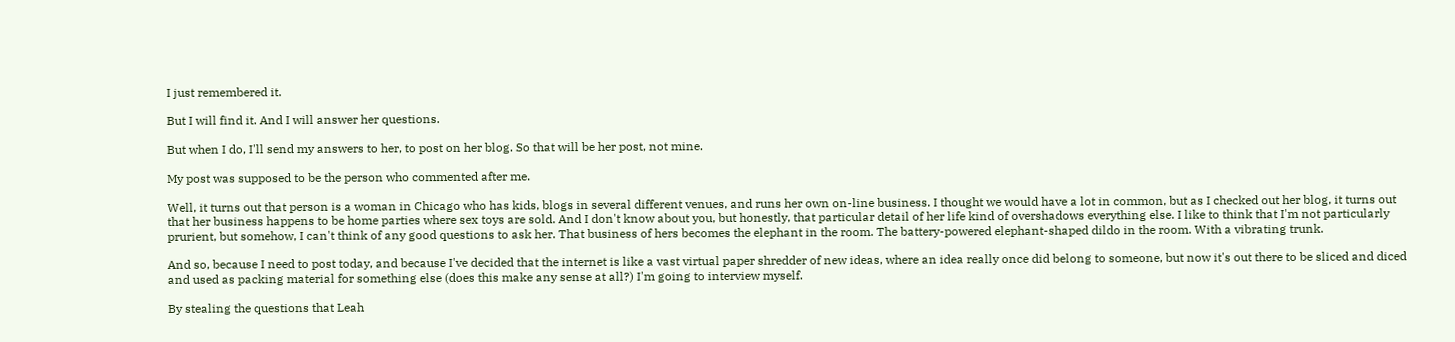I just remembered it.

But I will find it. And I will answer her questions.

But when I do, I'll send my answers to her, to post on her blog. So that will be her post, not mine.

My post was supposed to be the person who commented after me.

Well, it turns out that person is a woman in Chicago who has kids, blogs in several different venues, and runs her own on-line business. I thought we would have a lot in common, but as I checked out her blog, it turns out that her business happens to be home parties where sex toys are sold. And I don't know about you, but honestly, that particular detail of her life kind of overshadows everything else. I like to think that I'm not particularly prurient, but somehow, I can't think of any good questions to ask her. That business of hers becomes the elephant in the room. The battery-powered elephant-shaped dildo in the room. With a vibrating trunk.

And so, because I need to post today, and because I've decided that the internet is like a vast virtual paper shredder of new ideas, where an idea really once did belong to someone, but now it's out there to be sliced and diced and used as packing material for something else (does this make any sense at all?) I'm going to interview myself.

By stealing the questions that Leah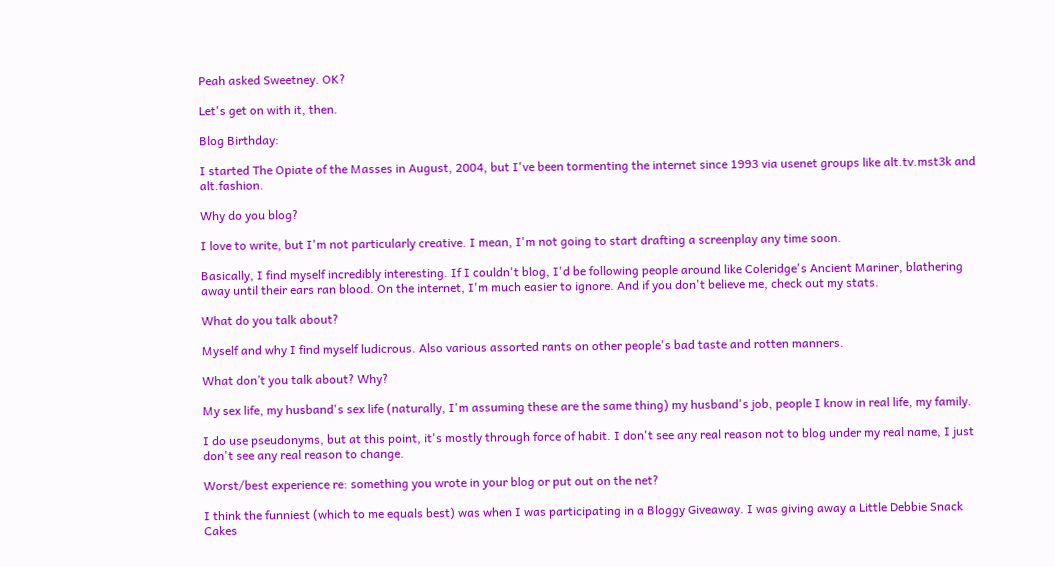Peah asked Sweetney. OK?

Let's get on with it, then.

Blog Birthday:

I started The Opiate of the Masses in August, 2004, but I've been tormenting the internet since 1993 via usenet groups like alt.tv.mst3k and alt.fashion.

Why do you blog?

I love to write, but I'm not particularly creative. I mean, I'm not going to start drafting a screenplay any time soon.

Basically, I find myself incredibly interesting. If I couldn't blog, I'd be following people around like Coleridge's Ancient Mariner, blathering away until their ears ran blood. On the internet, I'm much easier to ignore. And if you don't believe me, check out my stats.

What do you talk about?

Myself and why I find myself ludicrous. Also various assorted rants on other people's bad taste and rotten manners.

What don’t you talk about? Why?

My sex life, my husband's sex life (naturally, I'm assuming these are the same thing) my husband's job, people I know in real life, my family.

I do use pseudonyms, but at this point, it's mostly through force of habit. I don't see any real reason not to blog under my real name, I just don't see any real reason to change.

Worst/best experience re: something you wrote in your blog or put out on the net?

I think the funniest (which to me equals best) was when I was participating in a Bloggy Giveaway. I was giving away a Little Debbie Snack Cakes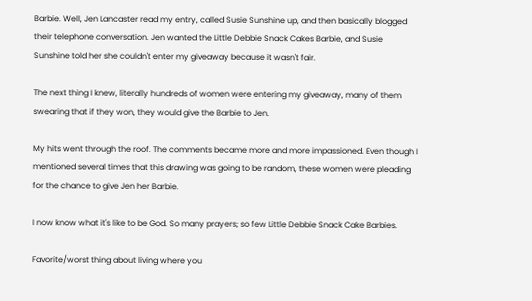Barbie. Well, Jen Lancaster read my entry, called Susie Sunshine up, and then basically blogged their telephone conversation. Jen wanted the Little Debbie Snack Cakes Barbie, and Susie Sunshine told her she couldn't enter my giveaway because it wasn't fair.

The next thing I knew, literally hundreds of women were entering my giveaway, many of them swearing that if they won, they would give the Barbie to Jen.

My hits went through the roof. The comments became more and more impassioned. Even though I mentioned several times that this drawing was going to be random, these women were pleading for the chance to give Jen her Barbie.

I now know what it's like to be God. So many prayers; so few Little Debbie Snack Cake Barbies.

Favorite/worst thing about living where you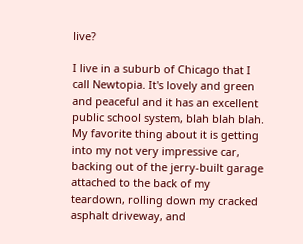live?

I live in a suburb of Chicago that I call Newtopia. It's lovely and green and peaceful and it has an excellent public school system, blah blah blah. My favorite thing about it is getting into my not very impressive car, backing out of the jerry-built garage attached to the back of my teardown, rolling down my cracked asphalt driveway, and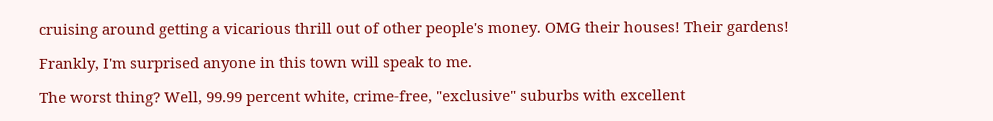cruising around getting a vicarious thrill out of other people's money. OMG their houses! Their gardens!

Frankly, I'm surprised anyone in this town will speak to me.

The worst thing? Well, 99.99 percent white, crime-free, "exclusive" suburbs with excellent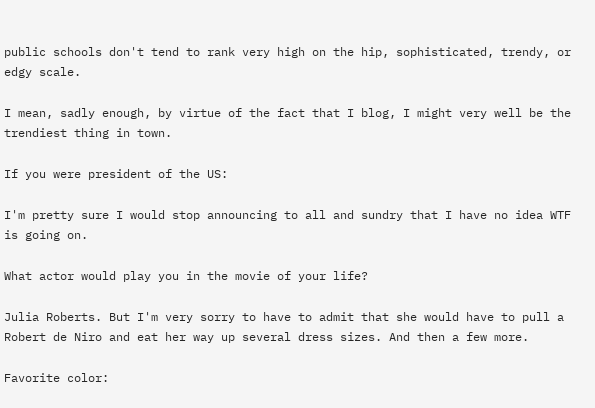public schools don't tend to rank very high on the hip, sophisticated, trendy, or edgy scale.

I mean, sadly enough, by virtue of the fact that I blog, I might very well be the trendiest thing in town.

If you were president of the US:

I'm pretty sure I would stop announcing to all and sundry that I have no idea WTF is going on.

What actor would play you in the movie of your life?

Julia Roberts. But I'm very sorry to have to admit that she would have to pull a Robert de Niro and eat her way up several dress sizes. And then a few more.

Favorite color: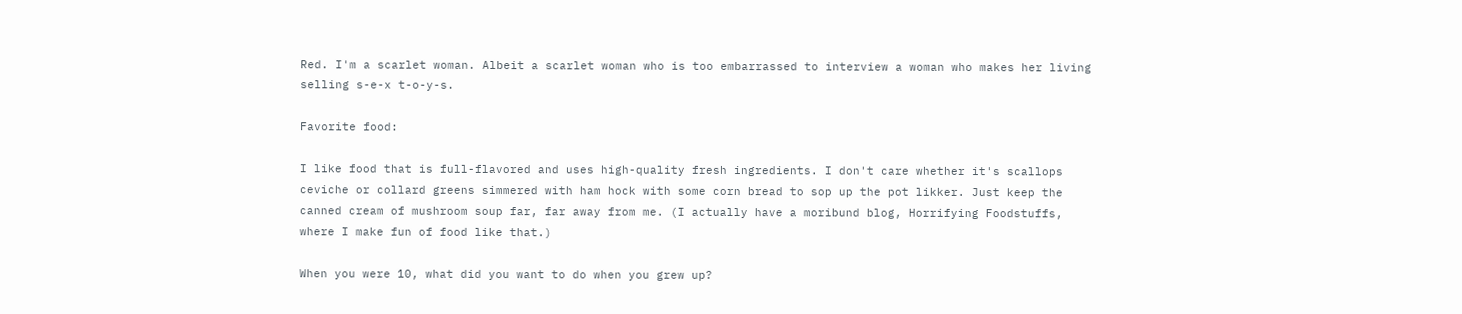Red. I'm a scarlet woman. Albeit a scarlet woman who is too embarrassed to interview a woman who makes her living selling s-e-x t-o-y-s.

Favorite food:

I like food that is full-flavored and uses high-quality fresh ingredients. I don't care whether it's scallops ceviche or collard greens simmered with ham hock with some corn bread to sop up the pot likker. Just keep the canned cream of mushroom soup far, far away from me. (I actually have a moribund blog, Horrifying Foodstuffs, where I make fun of food like that.)

When you were 10, what did you want to do when you grew up?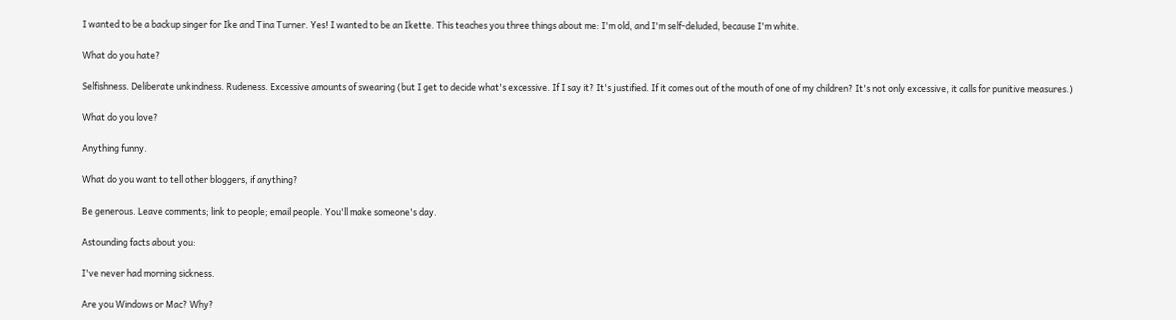I wanted to be a backup singer for Ike and Tina Turner. Yes! I wanted to be an Ikette. This teaches you three things about me: I'm old, and I'm self-deluded, because I'm white.

What do you hate?

Selfishness. Deliberate unkindness. Rudeness. Excessive amounts of swearing (but I get to decide what's excessive. If I say it? It's justified. If it comes out of the mouth of one of my children? It's not only excessive, it calls for punitive measures.)

What do you love?

Anything funny.

What do you want to tell other bloggers, if anything?

Be generous. Leave comments; link to people; email people. You'll make someone's day.

Astounding facts about you:

I've never had morning sickness.

Are you Windows or Mac? Why?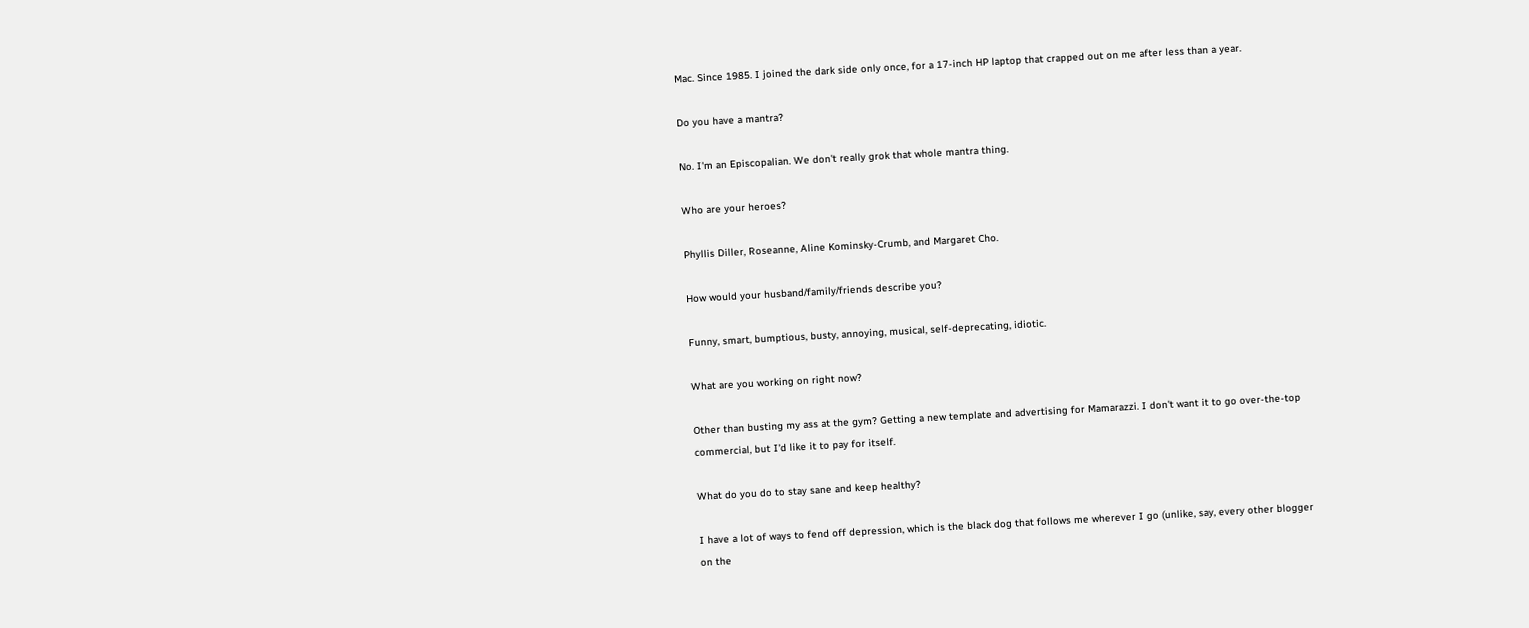Mac. Since 1985. I joined the dark side only once, for a 17-inch HP laptop that crapped out on me after less than a year.

Do you have a mantra?

No. I'm an Episcopalian. We don't really grok that whole mantra thing.

Who are your heroes?

Phyllis Diller, Roseanne, Aline Kominsky-Crumb, and Margaret Cho.

How would your husband/family/friends describe you?

Funny, smart, bumptious, busty, annoying, musical, self-deprecating, idiotic.

What are you working on right now?

Other than busting my ass at the gym? Getting a new template and advertising for Mamarazzi. I don't want it to go over-the-top commercial, but I'd like it to pay for itself.

What do you do to stay sane and keep healthy?

I have a lot of ways to fend off depression, which is the black dog that follows me wherever I go (unlike, say, every other blogger on the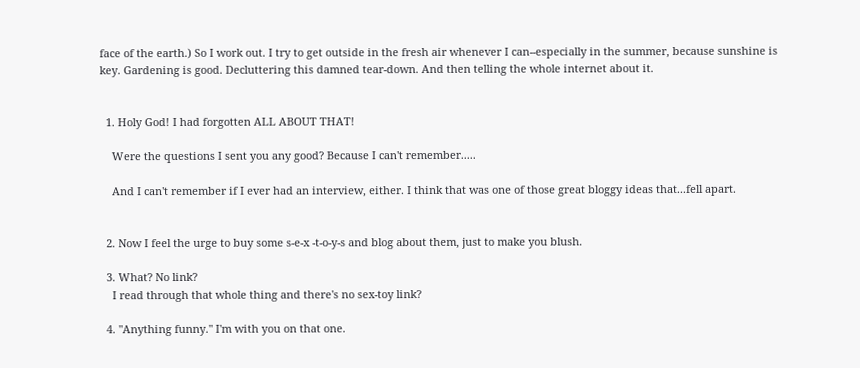face of the earth.) So I work out. I try to get outside in the fresh air whenever I can--especially in the summer, because sunshine is key. Gardening is good. Decluttering this damned tear-down. And then telling the whole internet about it.


  1. Holy God! I had forgotten ALL ABOUT THAT!

    Were the questions I sent you any good? Because I can't remember.....

    And I can't remember if I ever had an interview, either. I think that was one of those great bloggy ideas that...fell apart.


  2. Now I feel the urge to buy some s-e-x -t-o-y-s and blog about them, just to make you blush.

  3. What? No link?
    I read through that whole thing and there's no sex-toy link?

  4. "Anything funny." I'm with you on that one.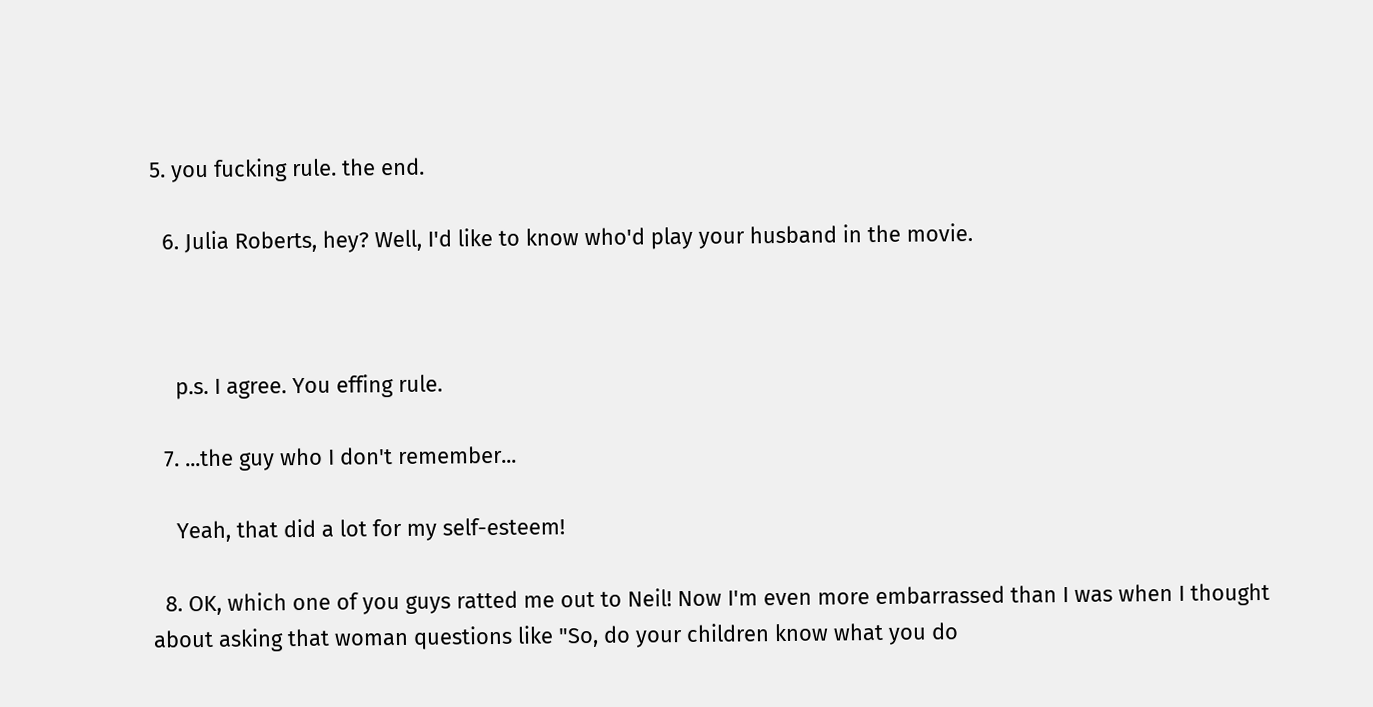5. you fucking rule. the end.

  6. Julia Roberts, hey? Well, I'd like to know who'd play your husband in the movie.



    p.s. I agree. You effing rule.

  7. ...the guy who I don't remember...

    Yeah, that did a lot for my self-esteem!

  8. OK, which one of you guys ratted me out to Neil! Now I'm even more embarrassed than I was when I thought about asking that woman questions like "So, do your children know what you do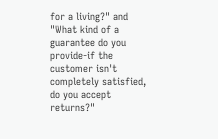for a living?" and "What kind of a guarantee do you provide-if the customer isn't completely satisfied, do you accept returns?"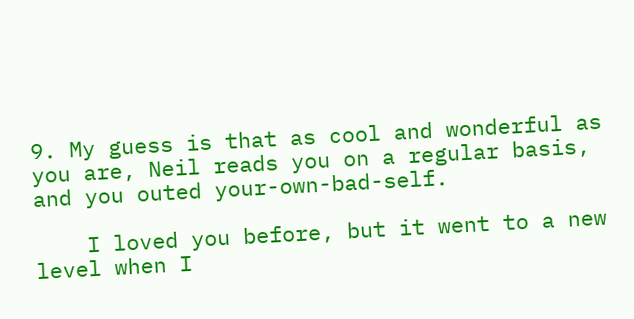9. My guess is that as cool and wonderful as you are, Neil reads you on a regular basis, and you outed your-own-bad-self.

    I loved you before, but it went to a new level when I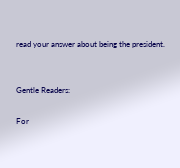read your answer about being the president.


Gentle Readers:

For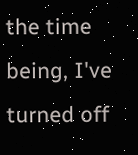the time being, I've turned off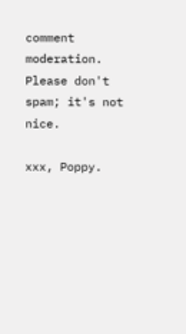comment moderation. Please don't spam; it's not nice.

xxx, Poppy.